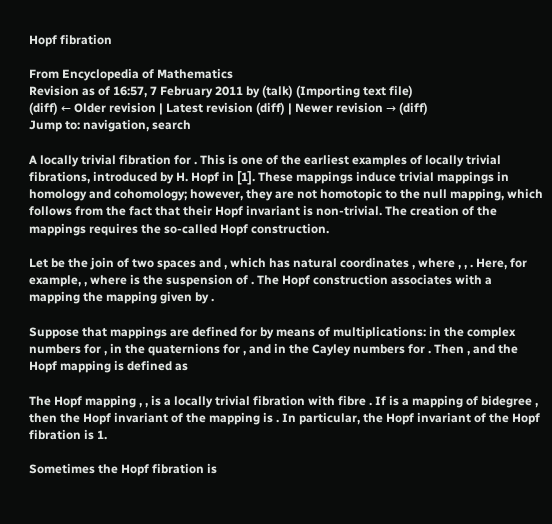Hopf fibration

From Encyclopedia of Mathematics
Revision as of 16:57, 7 February 2011 by (talk) (Importing text file)
(diff) ← Older revision | Latest revision (diff) | Newer revision → (diff)
Jump to: navigation, search

A locally trivial fibration for . This is one of the earliest examples of locally trivial fibrations, introduced by H. Hopf in [1]. These mappings induce trivial mappings in homology and cohomology; however, they are not homotopic to the null mapping, which follows from the fact that their Hopf invariant is non-trivial. The creation of the mappings requires the so-called Hopf construction.

Let be the join of two spaces and , which has natural coordinates , where , , . Here, for example, , where is the suspension of . The Hopf construction associates with a mapping the mapping given by .

Suppose that mappings are defined for by means of multiplications: in the complex numbers for , in the quaternions for , and in the Cayley numbers for . Then , and the Hopf mapping is defined as

The Hopf mapping , , is a locally trivial fibration with fibre . If is a mapping of bidegree , then the Hopf invariant of the mapping is . In particular, the Hopf invariant of the Hopf fibration is 1.

Sometimes the Hopf fibration is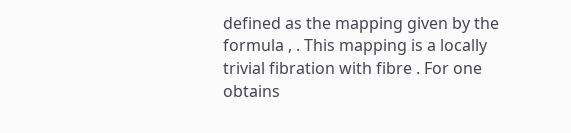defined as the mapping given by the formula , . This mapping is a locally trivial fibration with fibre . For one obtains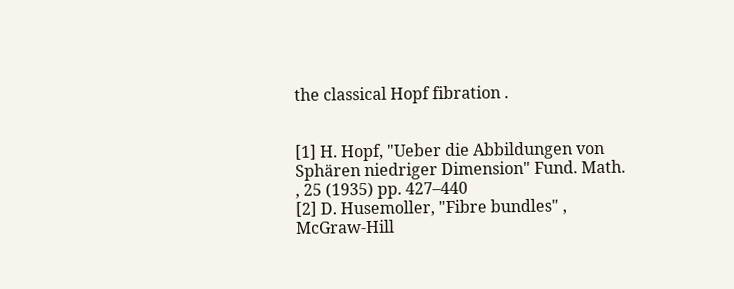the classical Hopf fibration .


[1] H. Hopf, "Ueber die Abbildungen von Sphären niedriger Dimension" Fund. Math. , 25 (1935) pp. 427–440
[2] D. Husemoller, "Fibre bundles" , McGraw-Hill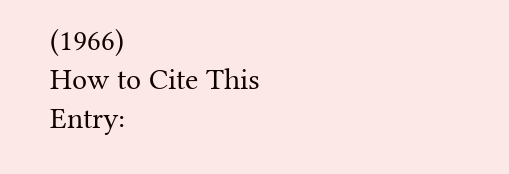(1966)
How to Cite This Entry: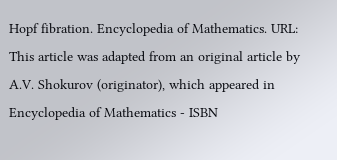Hopf fibration. Encyclopedia of Mathematics. URL:
This article was adapted from an original article by A.V. Shokurov (originator), which appeared in Encyclopedia of Mathematics - ISBN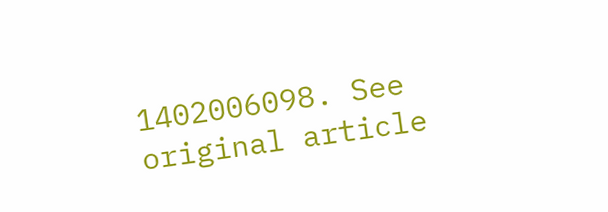1402006098. See original article